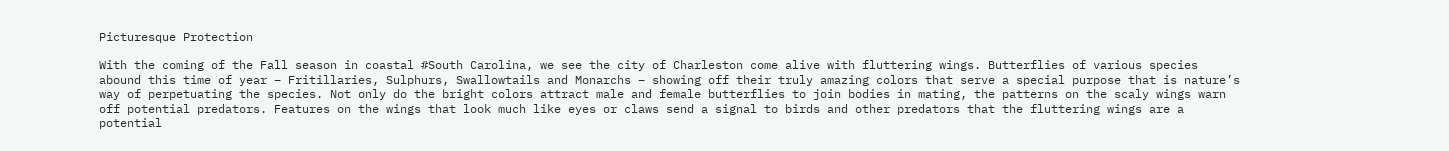Picturesque Protection

With the coming of the Fall season in coastal #South Carolina, we see the city of Charleston come alive with fluttering wings. Butterflies of various species abound this time of year – Fritillaries, Sulphurs, Swallowtails and Monarchs – showing off their truly amazing colors that serve a special purpose that is nature’s way of perpetuating the species. Not only do the bright colors attract male and female butterflies to join bodies in mating, the patterns on the scaly wings warn off potential predators. Features on the wings that look much like eyes or claws send a signal to birds and other predators that the fluttering wings are a potential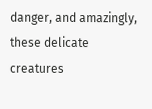danger, and amazingly, these delicate creatures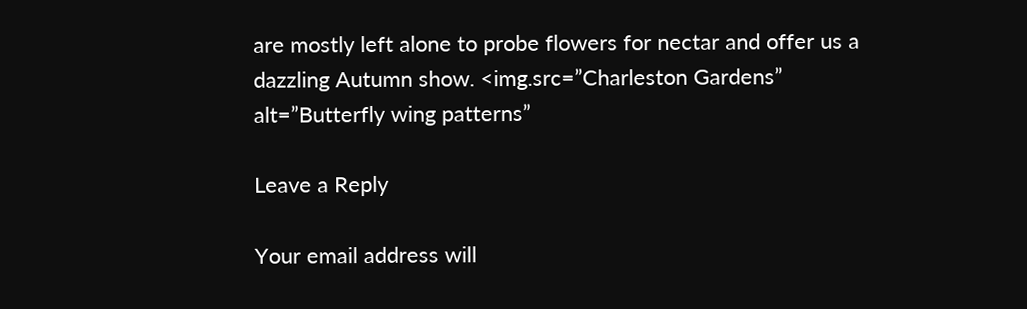are mostly left alone to probe flowers for nectar and offer us a dazzling Autumn show. <img.src=”Charleston Gardens” alt=”Butterfly wing patterns”

Leave a Reply

Your email address will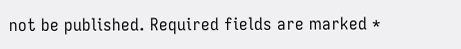not be published. Required fields are marked *